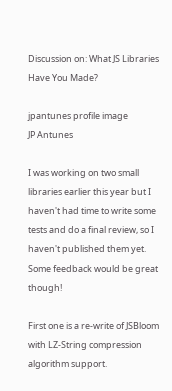Discussion on: What JS Libraries Have You Made?

jpantunes profile image
JP Antunes

I was working on two small libraries earlier this year but I haven't had time to write some tests and do a final review, so I haven't published them yet. Some feedback would be great though!

First one is a re-write of JSBloom with LZ-String compression algorithm support.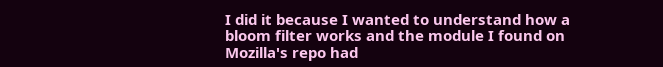I did it because I wanted to understand how a bloom filter works and the module I found on Mozilla's repo had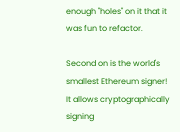enough "holes" on it that it was fun to refactor.

Second on is the world's smallest Ethereum signer! It allows cryptographically signing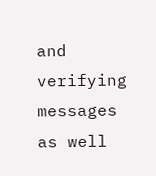and verifying messages as well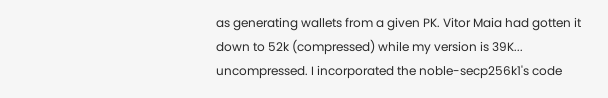as generating wallets from a given PK. Vitor Maia had gotten it down to 52k (compressed) while my version is 39K... uncompressed. I incorporated the noble-secp256k1's code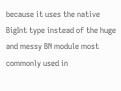because it uses the native BigInt type instead of the huge and messy BN module most commonly used in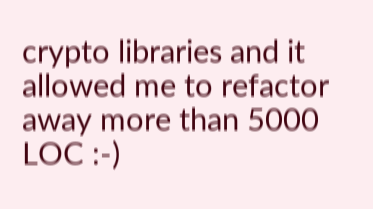crypto libraries and it allowed me to refactor away more than 5000 LOC :-)